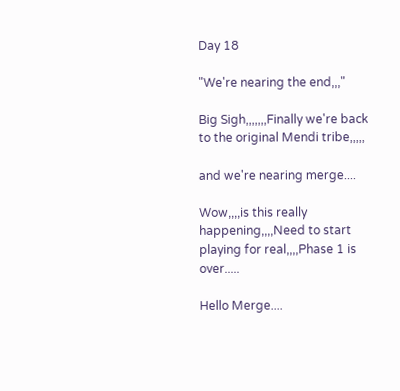Day 18

"We're nearing the end,,,"

Big Sigh,,,,,,,Finally we're back to the original Mendi tribe,,,,,

and we're nearing merge....

Wow,,,,is this really happening,,,,Need to start playing for real,,,,Phase 1 is over.....

Hello Merge....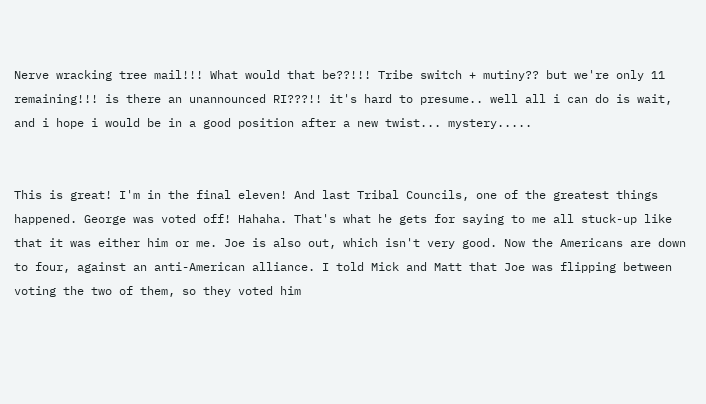Nerve wracking tree mail!!! What would that be??!!! Tribe switch + mutiny?? but we're only 11 remaining!!! is there an unannounced RI???!! it's hard to presume.. well all i can do is wait, and i hope i would be in a good position after a new twist... mystery.....


This is great! I'm in the final eleven! And last Tribal Councils, one of the greatest things happened. George was voted off! Hahaha. That's what he gets for saying to me all stuck-up like that it was either him or me. Joe is also out, which isn't very good. Now the Americans are down to four, against an anti-American alliance. I told Mick and Matt that Joe was flipping between voting the two of them, so they voted him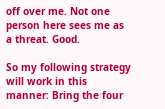off over me. Not one person here sees me as a threat. Good.

So my following strategy will work in this manner: Bring the four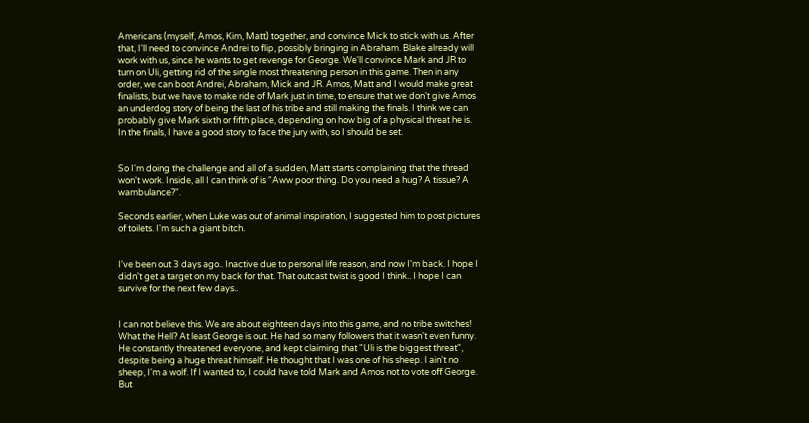Americans (myself, Amos, Kim, Matt) together, and convince Mick to stick with us. After that, I'll need to convince Andrei to flip, possibly bringing in Abraham. Blake already will work with us, since he wants to get revenge for George. We'll convince Mark and JR to turn on Uli, getting rid of the single most threatening person in this game. Then in any order, we can boot Andrei, Abraham, Mick and JR. Amos, Matt and I would make great finalists, but we have to make ride of Mark just in time, to ensure that we don't give Amos an underdog story of being the last of his tribe and still making the finals. I think we can probably give Mark sixth or fifth place, depending on how big of a physical threat he is. In the finals, I have a good story to face the jury with, so I should be set.


So I'm doing the challenge and all of a sudden, Matt starts complaining that the thread won't work. Inside, all I can think of is "Aww poor thing. Do you need a hug? A tissue? A wambulance?".

Seconds earlier, when Luke was out of animal inspiration, I suggested him to post pictures of toilets. I'm such a giant bitch.


I've been out 3 days ago.. Inactive due to personal life reason, and now I'm back. I hope I didn't get a target on my back for that. That outcast twist is good I think.. I hope I can survive for the next few days..


I can not believe this. We are about eighteen days into this game, and no tribe switches! What the Hell? At least George is out. He had so many followers that it wasn't even funny. He constantly threatened everyone, and kept claiming that "Uli is the biggest threat", despite being a huge threat himself. He thought that I was one of his sheep. I ain't no sheep, I'm a wolf. If I wanted to, I could have told Mark and Amos not to vote off George. But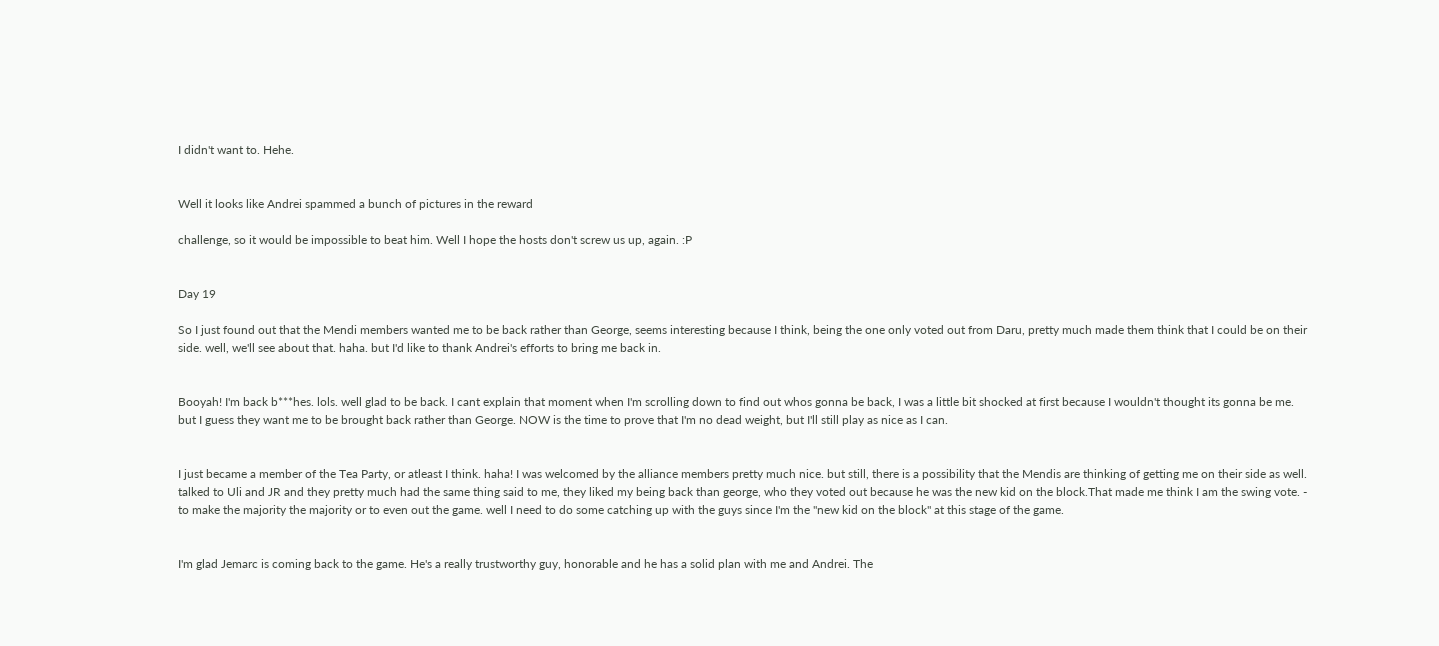I didn't want to. Hehe.


Well it looks like Andrei spammed a bunch of pictures in the reward

challenge, so it would be impossible to beat him. Well I hope the hosts don't screw us up, again. :P


Day 19

So I just found out that the Mendi members wanted me to be back rather than George, seems interesting because I think, being the one only voted out from Daru, pretty much made them think that I could be on their side. well, we'll see about that. haha. but I'd like to thank Andrei's efforts to bring me back in.


Booyah! I'm back b***hes. lols. well glad to be back. I cant explain that moment when I'm scrolling down to find out whos gonna be back, I was a little bit shocked at first because I wouldn't thought its gonna be me. but I guess they want me to be brought back rather than George. NOW is the time to prove that I'm no dead weight, but I'll still play as nice as I can.


I just became a member of the Tea Party, or atleast I think. haha! I was welcomed by the alliance members pretty much nice. but still, there is a possibility that the Mendis are thinking of getting me on their side as well. talked to Uli and JR and they pretty much had the same thing said to me, they liked my being back than george, who they voted out because he was the new kid on the block.That made me think I am the swing vote. - to make the majority the majority or to even out the game. well I need to do some catching up with the guys since I'm the "new kid on the block" at this stage of the game.


I'm glad Jemarc is coming back to the game. He's a really trustworthy guy, honorable and he has a solid plan with me and Andrei. The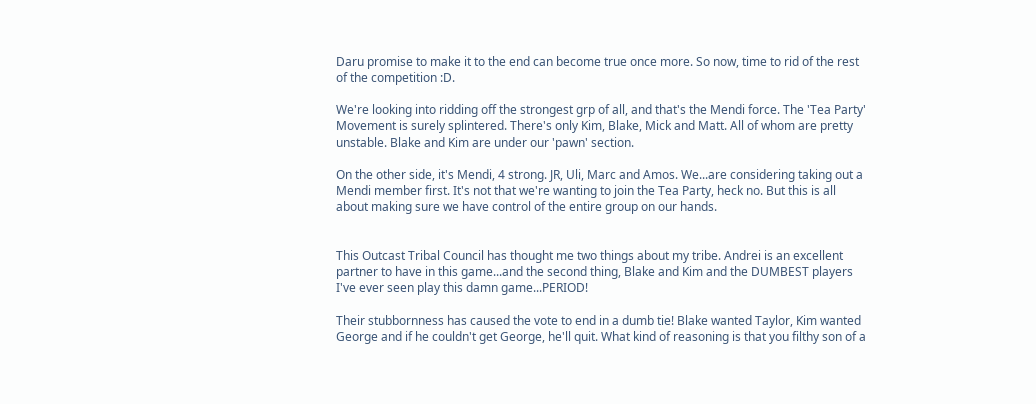Daru promise to make it to the end can become true once more. So now, time to rid of the rest of the competition :D.

We're looking into ridding off the strongest grp of all, and that's the Mendi force. The 'Tea Party' Movement is surely splintered. There's only Kim, Blake, Mick and Matt. All of whom are pretty unstable. Blake and Kim are under our 'pawn' section.

On the other side, it's Mendi, 4 strong. JR, Uli, Marc and Amos. We...are considering taking out a Mendi member first. It's not that we're wanting to join the Tea Party, heck no. But this is all about making sure we have control of the entire group on our hands.


This Outcast Tribal Council has thought me two things about my tribe. Andrei is an excellent partner to have in this game...and the second thing, Blake and Kim and the DUMBEST players I've ever seen play this damn game...PERIOD!

Their stubbornness has caused the vote to end in a dumb tie! Blake wanted Taylor, Kim wanted George and if he couldn't get George, he'll quit. What kind of reasoning is that you filthy son of a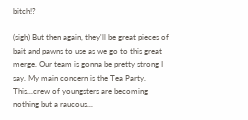bitch!?

(sigh) But then again, they'll be great pieces of bait and pawns to use as we go to this great merge. Our team is gonna be pretty strong I say. My main concern is the Tea Party. This...crew of youngsters are becoming nothing but a raucous...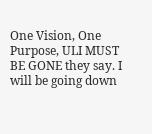One Vision, One Purpose, ULI MUST BE GONE they say. I will be going down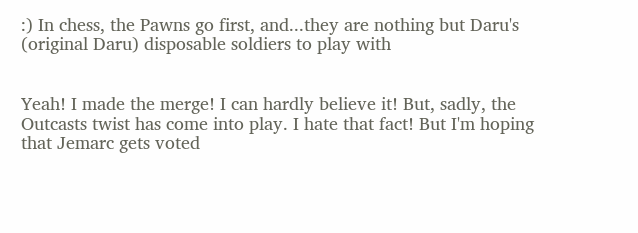:) In chess, the Pawns go first, and...they are nothing but Daru's (original Daru) disposable soldiers to play with


Yeah! I made the merge! I can hardly believe it! But, sadly, the Outcasts twist has come into play. I hate that fact! But I'm hoping that Jemarc gets voted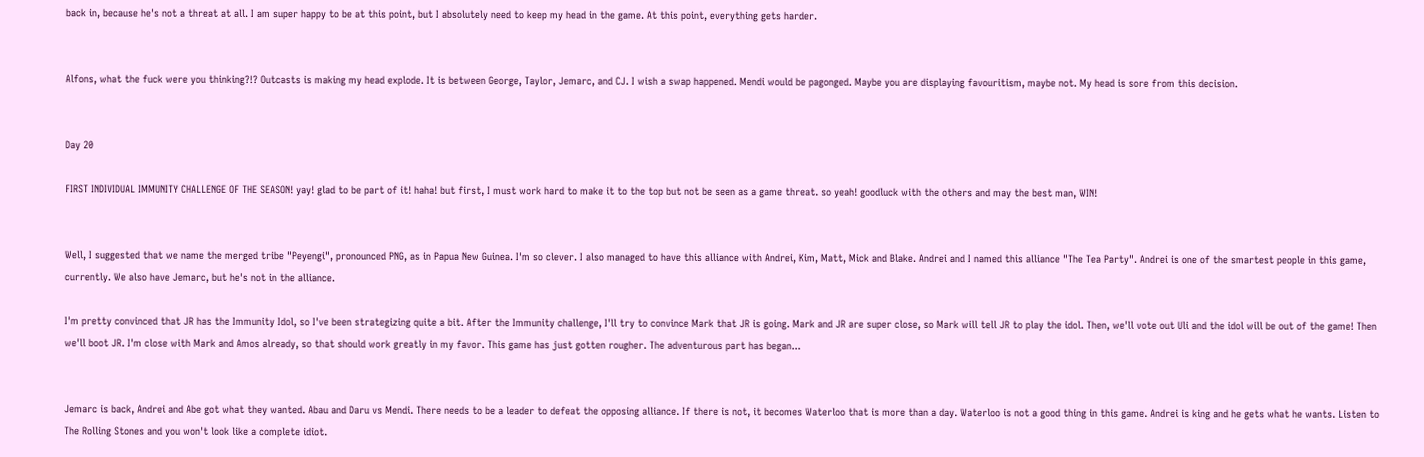back in, because he's not a threat at all. I am super happy to be at this point, but I absolutely need to keep my head in the game. At this point, everything gets harder.


Alfons, what the fuck were you thinking?!? Outcasts is making my head explode. It is between George, Taylor, Jemarc, and CJ. I wish a swap happened. Mendi would be pagonged. Maybe you are displaying favouritism, maybe not. My head is sore from this decision.


Day 20

FIRST INDIVIDUAL IMMUNITY CHALLENGE OF THE SEASON! yay! glad to be part of it! haha! but first, I must work hard to make it to the top but not be seen as a game threat. so yeah! goodluck with the others and may the best man, WIN!


Well, I suggested that we name the merged tribe "Peyengi", pronounced PNG, as in Papua New Guinea. I'm so clever. I also managed to have this alliance with Andrei, Kim, Matt, Mick and Blake. Andrei and I named this alliance "The Tea Party". Andrei is one of the smartest people in this game, currently. We also have Jemarc, but he's not in the alliance.

I'm pretty convinced that JR has the Immunity Idol, so I've been strategizing quite a bit. After the Immunity challenge, I'll try to convince Mark that JR is going. Mark and JR are super close, so Mark will tell JR to play the idol. Then, we'll vote out Uli and the idol will be out of the game! Then we'll boot JR. I'm close with Mark and Amos already, so that should work greatly in my favor. This game has just gotten rougher. The adventurous part has began...


Jemarc is back, Andrei and Abe got what they wanted. Abau and Daru vs Mendi. There needs to be a leader to defeat the opposing alliance. If there is not, it becomes Waterloo that is more than a day. Waterloo is not a good thing in this game. Andrei is king and he gets what he wants. Listen to The Rolling Stones and you won't look like a complete idiot.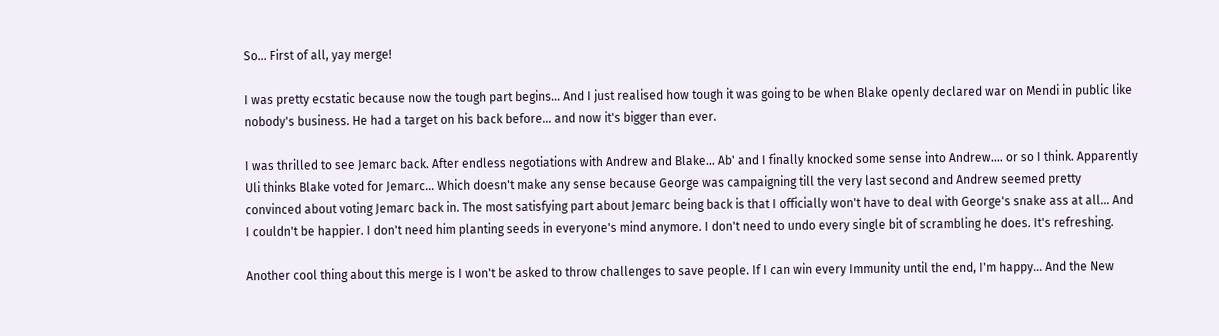So... First of all, yay merge!

I was pretty ecstatic because now the tough part begins... And I just realised how tough it was going to be when Blake openly declared war on Mendi in public like nobody's business. He had a target on his back before... and now it's bigger than ever.

I was thrilled to see Jemarc back. After endless negotiations with Andrew and Blake... Ab' and I finally knocked some sense into Andrew.... or so I think. Apparently Uli thinks Blake voted for Jemarc... Which doesn't make any sense because George was campaigning till the very last second and Andrew seemed pretty convinced about voting Jemarc back in. The most satisfying part about Jemarc being back is that I officially won't have to deal with George's snake ass at all... And I couldn't be happier. I don't need him planting seeds in everyone's mind anymore. I don't need to undo every single bit of scrambling he does. It's refreshing.

Another cool thing about this merge is I won't be asked to throw challenges to save people. If I can win every Immunity until the end, I'm happy... And the New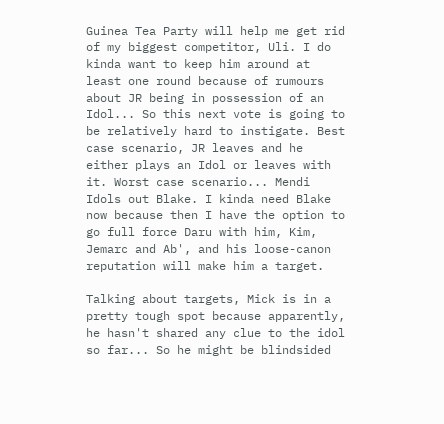Guinea Tea Party will help me get rid of my biggest competitor, Uli. I do kinda want to keep him around at least one round because of rumours about JR being in possession of an Idol... So this next vote is going to be relatively hard to instigate. Best case scenario, JR leaves and he either plays an Idol or leaves with it. Worst case scenario... Mendi Idols out Blake. I kinda need Blake now because then I have the option to go full force Daru with him, Kim, Jemarc and Ab', and his loose-canon reputation will make him a target.

Talking about targets, Mick is in a pretty tough spot because apparently, he hasn't shared any clue to the idol so far... So he might be blindsided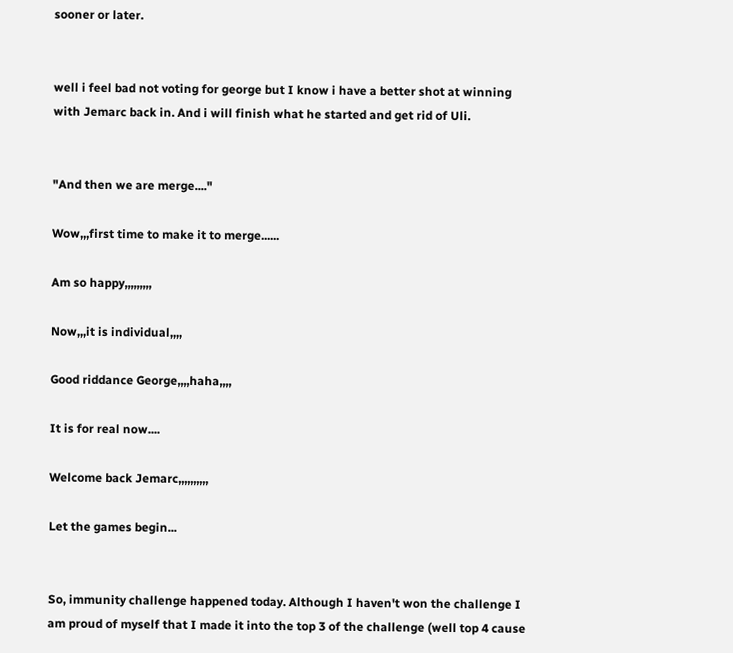sooner or later.


well i feel bad not voting for george but I know i have a better shot at winning with Jemarc back in. And i will finish what he started and get rid of Uli.


"And then we are merge...."

Wow,,,first time to make it to merge......

Am so happy,,,,,,,,,

Now,,,it is individual,,,,

Good riddance George,,,,haha,,,,

It is for real now....

Welcome back Jemarc,,,,,,,,,,

Let the games begin...


So, immunity challenge happened today. Although I haven't won the challenge I am proud of myself that I made it into the top 3 of the challenge (well top 4 cause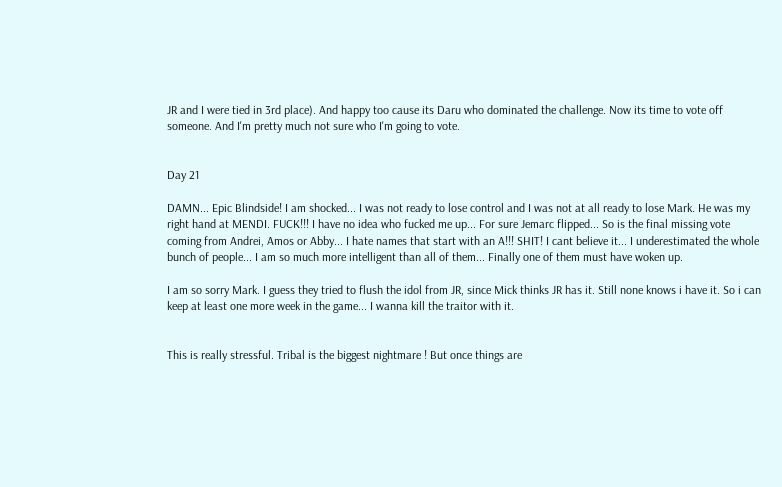JR and I were tied in 3rd place). And happy too cause its Daru who dominated the challenge. Now its time to vote off someone. And I'm pretty much not sure who I'm going to vote.


Day 21

DAMN... Epic Blindside! I am shocked... I was not ready to lose control and I was not at all ready to lose Mark. He was my right hand at MENDI. FUCK!!! I have no idea who fucked me up... For sure Jemarc flipped... So is the final missing vote coming from Andrei, Amos or Abby... I hate names that start with an A!!! SHIT! I cant believe it... I underestimated the whole bunch of people... I am so much more intelligent than all of them... Finally one of them must have woken up.

I am so sorry Mark. I guess they tried to flush the idol from JR, since Mick thinks JR has it. Still none knows i have it. So i can keep at least one more week in the game... I wanna kill the traitor with it.


This is really stressful. Tribal is the biggest nightmare ! But once things are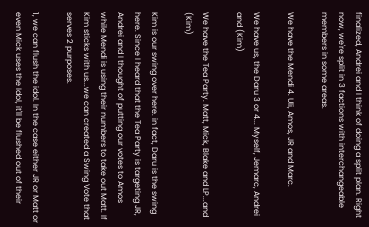finalized, Andrei and I think of doing a split plan. Right now, we're split in 3 factions with interchangeable members in some areas.

We have the Mendi 4. Uli, Amos, JR and Marc.

We have us, the Daru 3 or 4... Myself, Jemarc, Andrei and (Kim)

We have the Tea Party. Matt, Mick, Blake and LP...and (Kim)

Kim is our swing over here. in fact, Daru is the swing here. Since I heard that the Tea Party is targeting JR, Andrei and I thought of putting our votes to Amos while Mendi is using their numbers to take out Matt. If Kim sticks with us...we can created a Swing Vote that serves 2 purposes.

1, we can flush the idol. In the case either JR or Matt or even Mick uses the Idol, it'll be flushed out of their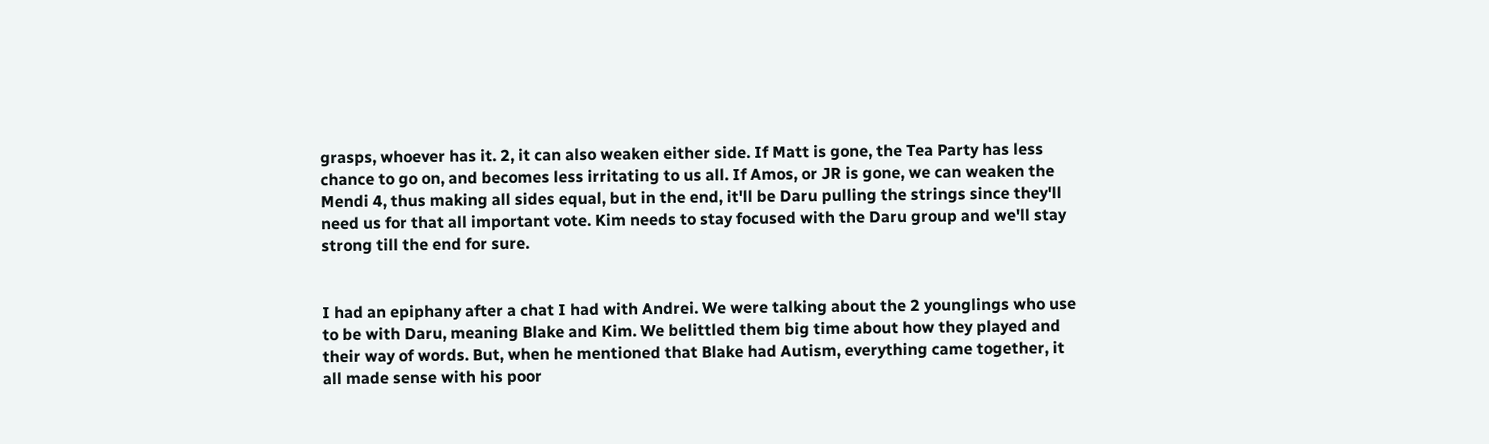grasps, whoever has it. 2, it can also weaken either side. If Matt is gone, the Tea Party has less chance to go on, and becomes less irritating to us all. If Amos, or JR is gone, we can weaken the Mendi 4, thus making all sides equal, but in the end, it'll be Daru pulling the strings since they'll need us for that all important vote. Kim needs to stay focused with the Daru group and we'll stay strong till the end for sure.


I had an epiphany after a chat I had with Andrei. We were talking about the 2 younglings who use to be with Daru, meaning Blake and Kim. We belittled them big time about how they played and their way of words. But, when he mentioned that Blake had Autism, everything came together, it all made sense with his poor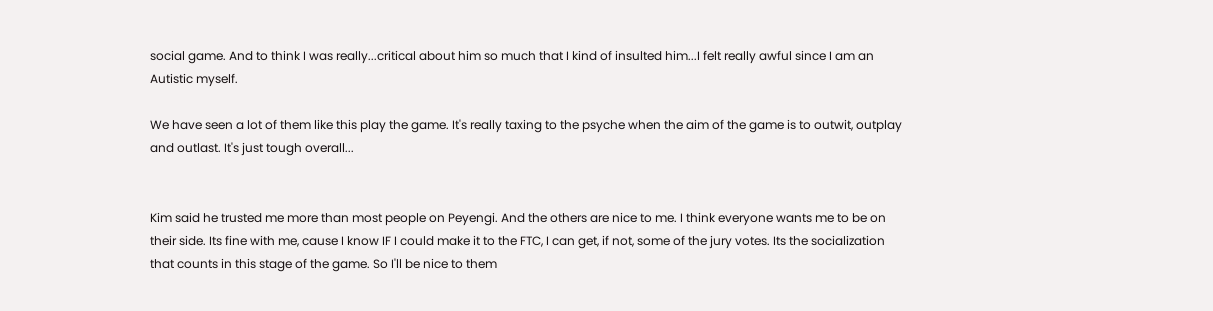social game. And to think I was really...critical about him so much that I kind of insulted him...I felt really awful since I am an Autistic myself.

We have seen a lot of them like this play the game. It's really taxing to the psyche when the aim of the game is to outwit, outplay and outlast. It's just tough overall...


Kim said he trusted me more than most people on Peyengi. And the others are nice to me. I think everyone wants me to be on their side. Its fine with me, cause I know IF I could make it to the FTC, I can get, if not, some of the jury votes. Its the socialization that counts in this stage of the game. So I'll be nice to them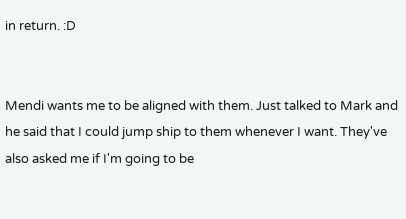in return. :D


Mendi wants me to be aligned with them. Just talked to Mark and he said that I could jump ship to them whenever I want. They've also asked me if I'm going to be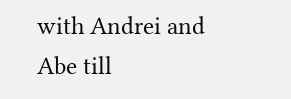with Andrei and Abe till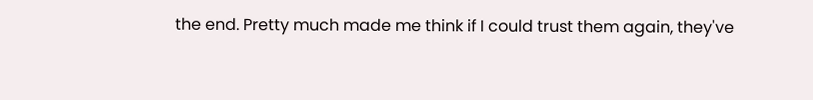the end. Pretty much made me think if I could trust them again, they've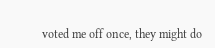voted me off once, they might do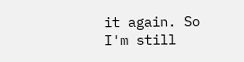it again. So I'm still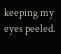keeping my eyes peeled.